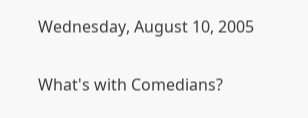Wednesday, August 10, 2005

What's with Comedians?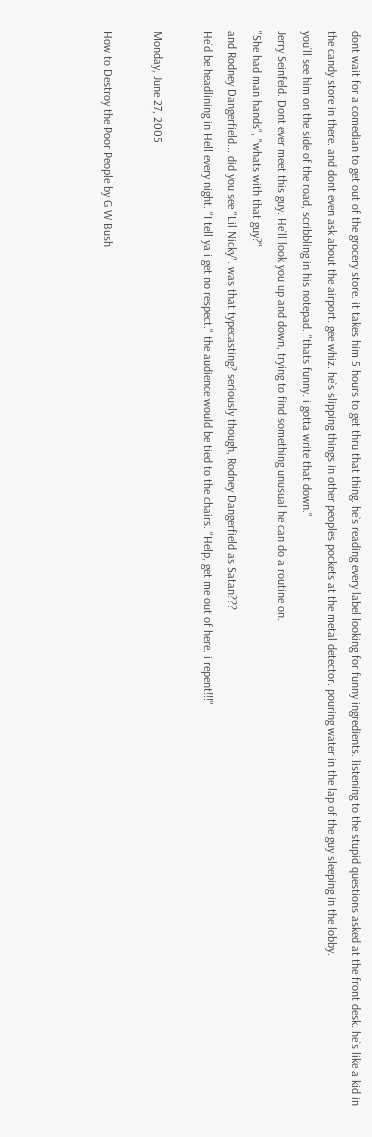dont wait for a comedian to get out of the grocery store. it takes him 5 hours to get thru that thing. he`s reading every label looking for funny ingredients. listening to the stupid questions asked at the front desk. he`s like a kid in the candy store in there. and dont even ask about the airport. gee whiz. he`s slipping things in other peoples pockets at the metal detector. pouring water in the lap of the guy sleeping in the lobby.
you`ll see him on the side of the road, scribbling in his notepad. "thats funny. i gotta write that down."
Jerry Seinfeld. Dont ever meet this guy. He`ll look you up and down, trying to find something unusual he can do a routine on.
"She had man hands", "whats with that guy?"
and Rodney Dangerfield... did you see "Lil Nicky". was that typecasting? seriously though, Rodney Dangerfield as Satan???
He`d be headlining in Hell every night. "I tell ya i get no respect." the audience would be tied to the chairs. "Help, get me out of here. i repent!!!"

Monday, June 27, 2005

How to Destroy the Poor People by G W Bush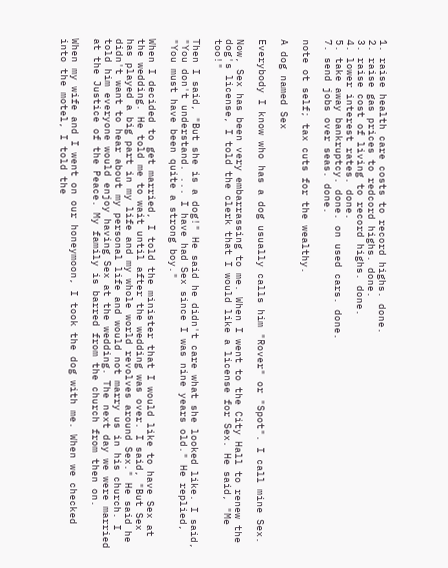1. raise health care costs to record highs. done.
2. raise gas prices to redcord highs. done.
3. raise cost of living to record highs. done.
4. lower interest rates. done.
5. take away bankruptcy. done. on used cars. done.
7. send jobs over seas. done.

note ot self; tax cuts for the wealthy.

A dog named Sex

Everybody I know who has a dog usually calls him "Rover" or "Spot". I call mine Sex.

Now, Sex has been very embarrassing to me. When I went to the City Hall to renew the dog's license, I told the clerk that I would like a license for Sex. He said, "Me too!"

Then I said, "But she is a dog!" He said he didn't care what she looked like. I said, "You don't understand. ... I have had Sex since I was nine years old." He replied, "You must have been quite a strong boy."

When I decided to get married, I told the minister that I would like to have Sex at the wedding. He told me to wait until after the wedding was over. I said, "But Sex has played a big part in my life and my whole world revolves around Sex." He said he didn't want to hear about my personal life and would not marry us in his church. I told him everyone would enjoy having Sex at the wedding. The next day we were married at the Justice of the Peace. My family is barred from the church from then on.

When my wife and I went on our honeymoon, I took the dog with me. When we checked into the motel, I told the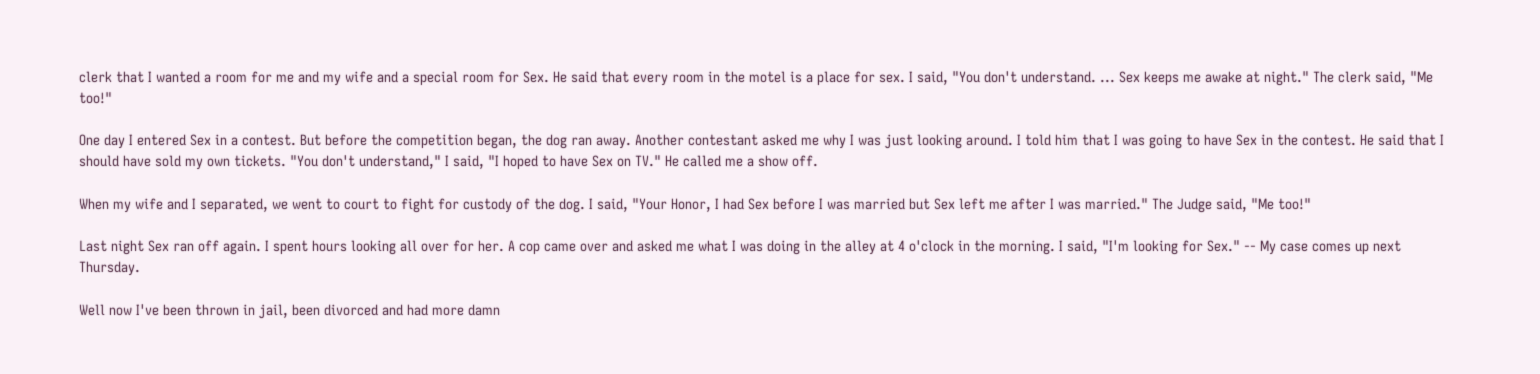clerk that I wanted a room for me and my wife and a special room for Sex. He said that every room in the motel is a place for sex. I said, "You don't understand. ... Sex keeps me awake at night." The clerk said, "Me too!"

One day I entered Sex in a contest. But before the competition began, the dog ran away. Another contestant asked me why I was just looking around. I told him that I was going to have Sex in the contest. He said that I should have sold my own tickets. "You don't understand," I said, "I hoped to have Sex on TV." He called me a show off.

When my wife and I separated, we went to court to fight for custody of the dog. I said, "Your Honor, I had Sex before I was married but Sex left me after I was married." The Judge said, "Me too!"

Last night Sex ran off again. I spent hours looking all over for her. A cop came over and asked me what I was doing in the alley at 4 o'clock in the morning. I said, "I'm looking for Sex." -- My case comes up next Thursday.

Well now I've been thrown in jail, been divorced and had more damn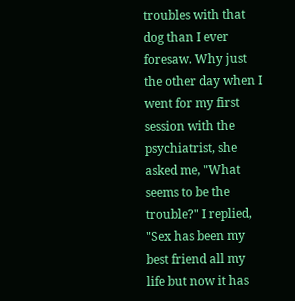troubles with that dog than I ever foresaw. Why just the other day when I went for my first session with the psychiatrist, she asked me, "What seems to be the trouble?" I replied, "Sex has been my best friend all my life but now it has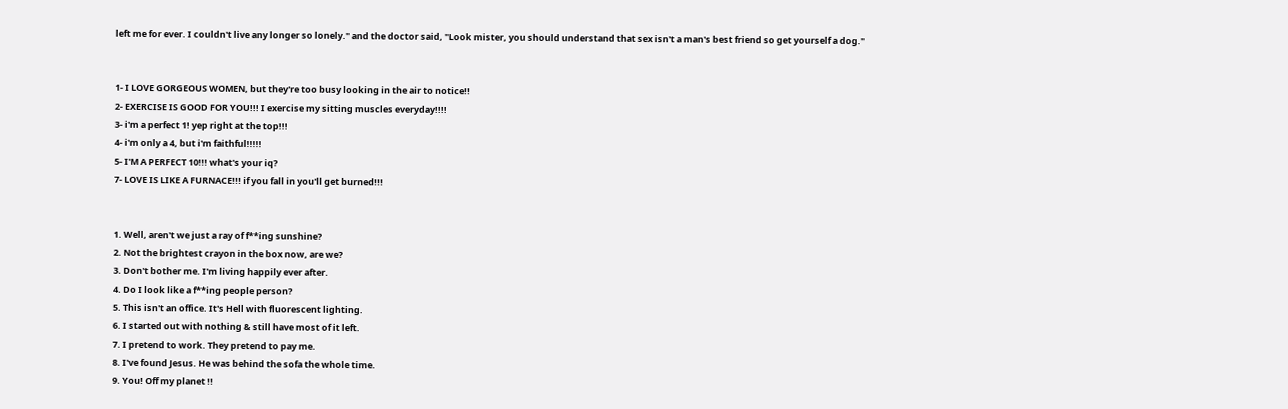left me for ever. I couldn't live any longer so lonely." and the doctor said, "Look mister, you should understand that sex isn't a man's best friend so get yourself a dog."


1- I LOVE GORGEOUS WOMEN, but they're too busy looking in the air to notice!!
2- EXERCISE IS GOOD FOR YOU!!! I exercise my sitting muscles everyday!!!!
3- i'm a perfect 1! yep right at the top!!!
4- i'm only a 4, but i'm faithful!!!!!
5- I'M A PERFECT 10!!! what's your iq?
7- LOVE IS LIKE A FURNACE!!! if you fall in you'll get burned!!!


1. Well, aren't we just a ray of f**ing sunshine?
2. Not the brightest crayon in the box now, are we?
3. Don't bother me. I'm living happily ever after.
4. Do I look like a f**ing people person?
5. This isn't an office. It's Hell with fluorescent lighting.
6. I started out with nothing & still have most of it left.
7. I pretend to work. They pretend to pay me.
8. I've found Jesus. He was behind the sofa the whole time.
9. You! Off my planet !!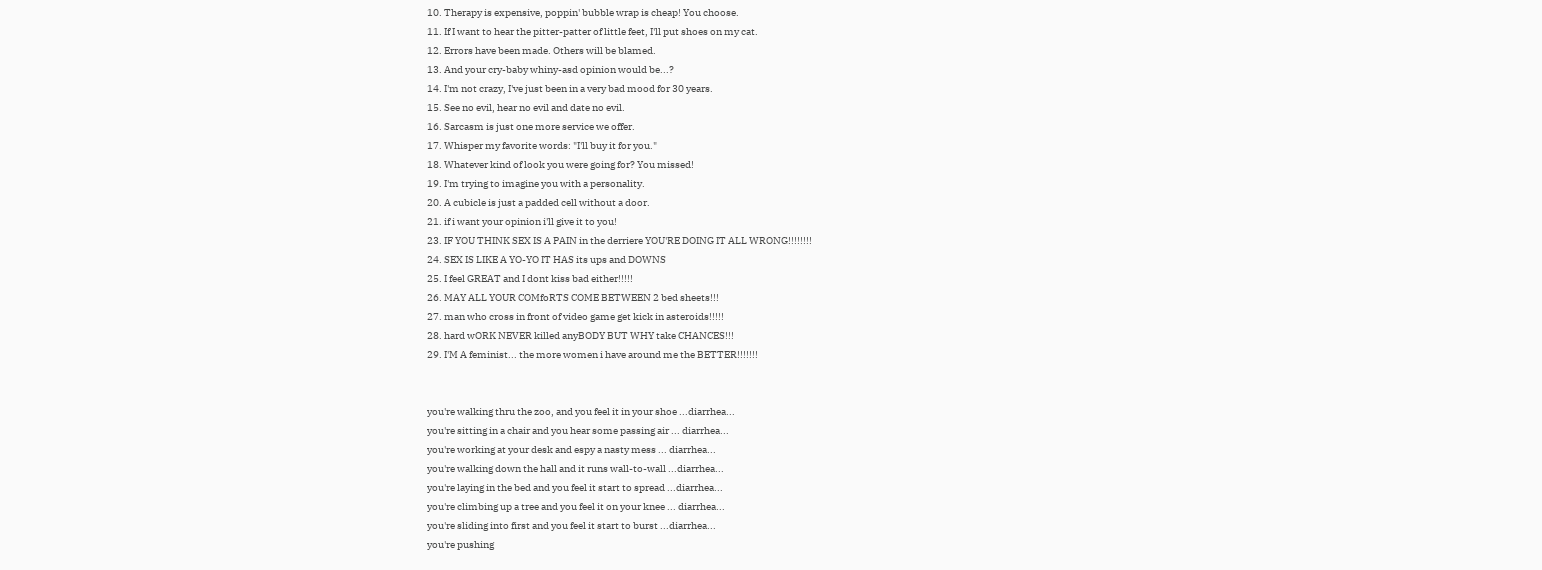10. Therapy is expensive, poppin' bubble wrap is cheap! You choose.
11. If I want to hear the pitter-patter of little feet, I'll put shoes on my cat.
12. Errors have been made. Others will be blamed.
13. And your cry-baby whiny-asd opinion would be...?
14. I'm not crazy, I've just been in a very bad mood for 30 years.
15. See no evil, hear no evil and date no evil.
16. Sarcasm is just one more service we offer.
17. Whisper my favorite words: "I'll buy it for you."
18. Whatever kind of look you were going for? You missed!
19. I'm trying to imagine you with a personality.
20. A cubicle is just a padded cell without a door.
21. if i want your opinion i'll give it to you!
23. IF YOU THINK SEX IS A PAIN in the derriere YOU'RE DOING IT ALL WRONG!!!!!!!!
24. SEX IS LIKE A YO-YO IT HAS its ups and DOWNS
25. I feel GREAT and I dont kiss bad either!!!!!
26. MAY ALL YOUR COMfoRTS COME BETWEEN 2 bed sheets!!!
27. man who cross in front of video game get kick in asteroids!!!!!
28. hard wORK NEVER killed anyBODY BUT WHY take CHANCES!!!
29. I'M A feminist... the more women i have around me the BETTER!!!!!!!


you're walking thru the zoo, and you feel it in your shoe ...diarrhea...
you're sitting in a chair and you hear some passing air ... diarrhea...
you're working at your desk and espy a nasty mess ... diarrhea...
you're walking down the hall and it runs wall-to-wall ...diarrhea...
you're laying in the bed and you feel it start to spread ...diarrhea...
you're climbing up a tree and you feel it on your knee ... diarrhea...
you're sliding into first and you feel it start to burst ...diarrhea...
you're pushing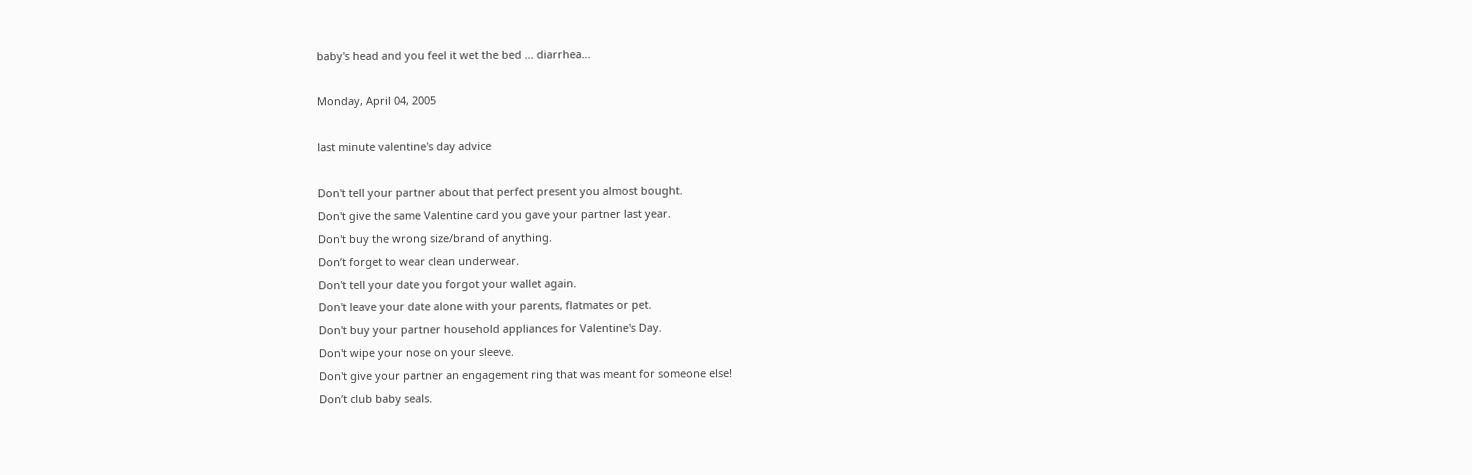baby's head and you feel it wet the bed ... diarrhea...

Monday, April 04, 2005

last minute valentine's day advice

Don't tell your partner about that perfect present you almost bought.
Don't give the same Valentine card you gave your partner last year.
Don't buy the wrong size/brand of anything.
Don’t forget to wear clean underwear.
Don't tell your date you forgot your wallet again.
Don't leave your date alone with your parents, flatmates or pet.
Don't buy your partner household appliances for Valentine's Day.
Don't wipe your nose on your sleeve.
Don't give your partner an engagement ring that was meant for someone else!
Don’t club baby seals.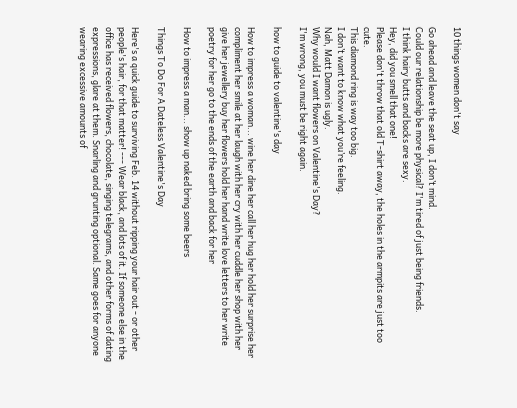10 things women don't say

Go ahead and leave the seat up, I don’t mind.
Could our relationship be more physical? I'm tired of just being friends.
I think hairy butts and backs are sexy.
Hey, did you smell that one!
Please don't throw that old T-shirt away, the holes in the armpits are just too cute.
This diamond ring is way too big.
I don’t want to know what you’re feeling.
Nah, Matt Damon is ugly.
Why would I want flowers on Valentine's Day?
I'm wrong, you must be right again.

how to guide to valentine's day

How to impress a woman... wine her dine her call her hug her hold her surprise her compliment her smile at her laugh with her cry with her cuddle her shop with her give her jewellery buy her flowers hold her hand write love letters to her write poetry for her go to the ends of the earth and back for her

How to impress a man... show up naked bring some beers

Things To Do For A Dateless Valentine's Day

Here's a quick guide to surviving Feb. 14 without ripping your hair out - or other people's hair, for that matter! --- Wear black, and lots of it. If someone else in the office has received flowers, chocolate, singing telegrams, and other forms of dating expressions, glare at them. Snarling and grunting optional. Same goes for anyone wearing excessive amounts of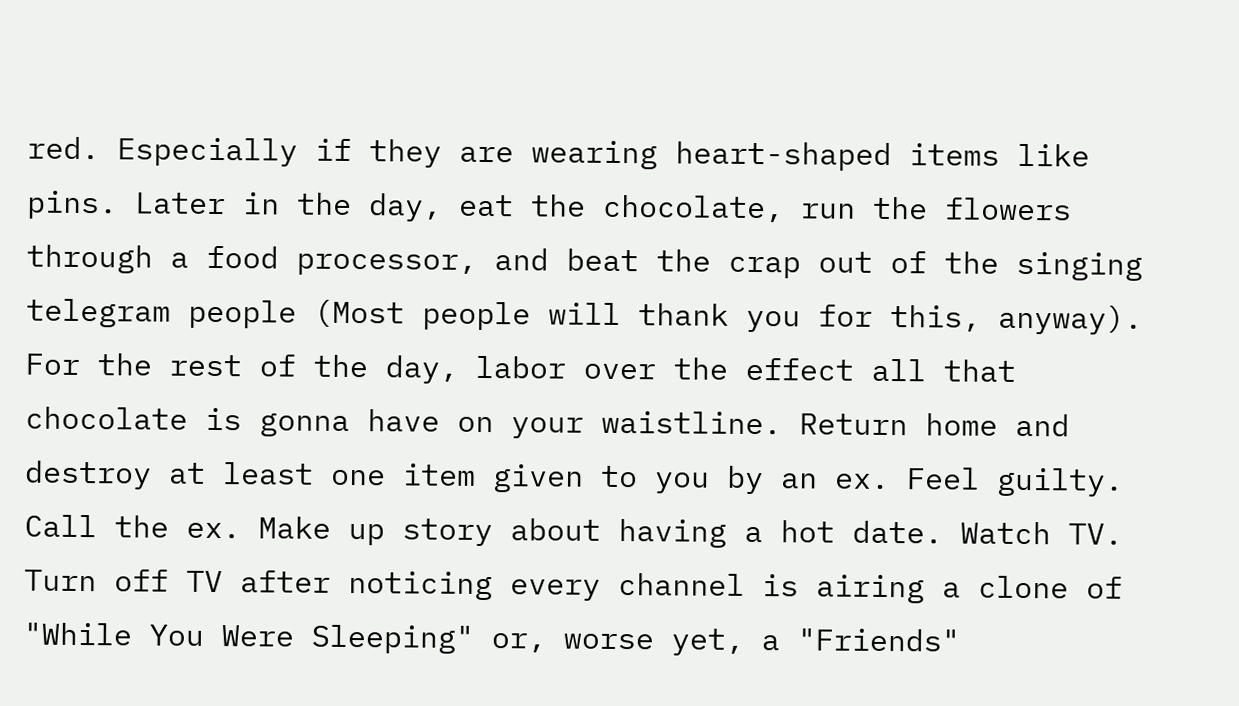red. Especially if they are wearing heart-shaped items like pins. Later in the day, eat the chocolate, run the flowers through a food processor, and beat the crap out of the singing telegram people (Most people will thank you for this, anyway). For the rest of the day, labor over the effect all that chocolate is gonna have on your waistline. Return home and destroy at least one item given to you by an ex. Feel guilty. Call the ex. Make up story about having a hot date. Watch TV. Turn off TV after noticing every channel is airing a clone of "While You Were Sleeping" or, worse yet, a "Friends"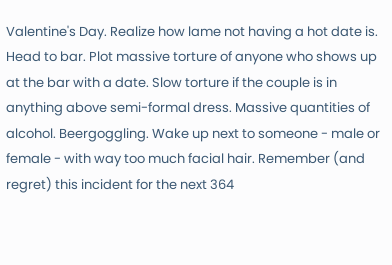Valentine's Day. Realize how lame not having a hot date is. Head to bar. Plot massive torture of anyone who shows up at the bar with a date. Slow torture if the couple is in anything above semi-formal dress. Massive quantities of alcohol. Beergoggling. Wake up next to someone - male or female - with way too much facial hair. Remember (and regret) this incident for the next 364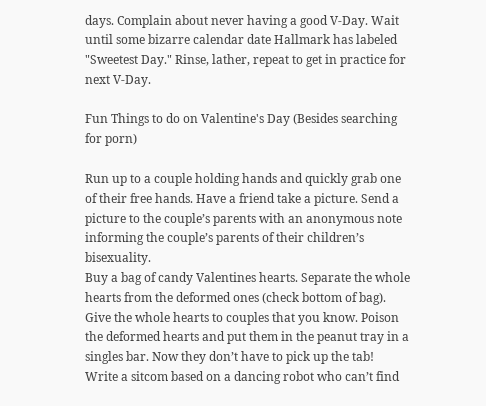days. Complain about never having a good V-Day. Wait until some bizarre calendar date Hallmark has labeled "Sweetest Day." Rinse, lather, repeat to get in practice for next V-Day.

Fun Things to do on Valentine's Day (Besides searching for porn)

Run up to a couple holding hands and quickly grab one of their free hands. Have a friend take a picture. Send a picture to the couple’s parents with an anonymous note informing the couple’s parents of their children’s bisexuality.
Buy a bag of candy Valentines hearts. Separate the whole hearts from the deformed ones (check bottom of bag). Give the whole hearts to couples that you know. Poison the deformed hearts and put them in the peanut tray in a singles bar. Now they don’t have to pick up the tab!
Write a sitcom based on a dancing robot who can’t find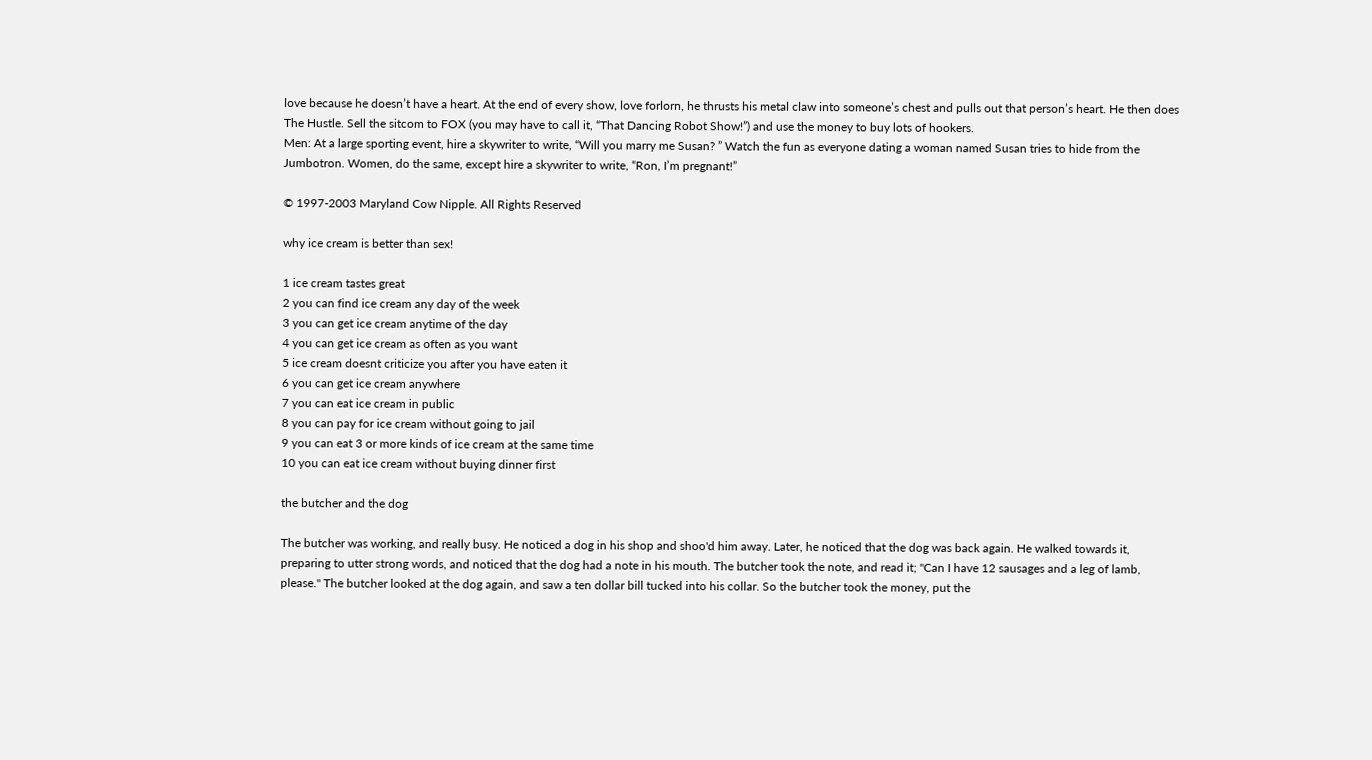love because he doesn’t have a heart. At the end of every show, love forlorn, he thrusts his metal claw into someone’s chest and pulls out that person’s heart. He then does The Hustle. Sell the sitcom to FOX (you may have to call it, “That Dancing Robot Show!”) and use the money to buy lots of hookers.
Men: At a large sporting event, hire a skywriter to write, “Will you marry me Susan? ” Watch the fun as everyone dating a woman named Susan tries to hide from the Jumbotron. Women, do the same, except hire a skywriter to write, “Ron, I’m pregnant!”

© 1997-2003 Maryland Cow Nipple. All Rights Reserved

why ice cream is better than sex!

1 ice cream tastes great
2 you can find ice cream any day of the week
3 you can get ice cream anytime of the day
4 you can get ice cream as often as you want
5 ice cream doesnt criticize you after you have eaten it
6 you can get ice cream anywhere
7 you can eat ice cream in public
8 you can pay for ice cream without going to jail
9 you can eat 3 or more kinds of ice cream at the same time
10 you can eat ice cream without buying dinner first

the butcher and the dog

The butcher was working, and really busy. He noticed a dog in his shop and shoo'd him away. Later, he noticed that the dog was back again. He walked towards it, preparing to utter strong words, and noticed that the dog had a note in his mouth. The butcher took the note, and read it; "Can I have 12 sausages and a leg of lamb, please." The butcher looked at the dog again, and saw a ten dollar bill tucked into his collar. So the butcher took the money, put the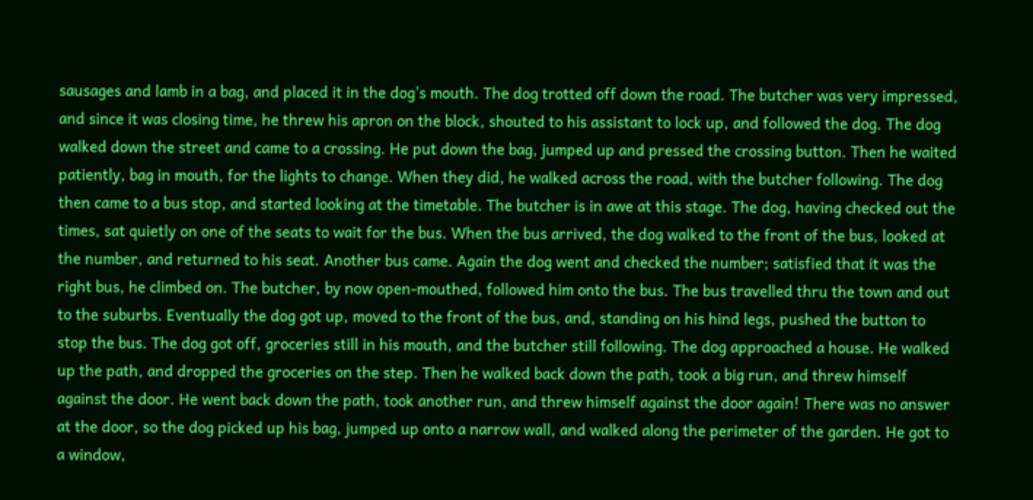sausages and lamb in a bag, and placed it in the dog's mouth. The dog trotted off down the road. The butcher was very impressed, and since it was closing time, he threw his apron on the block, shouted to his assistant to lock up, and followed the dog. The dog walked down the street and came to a crossing. He put down the bag, jumped up and pressed the crossing button. Then he waited patiently, bag in mouth, for the lights to change. When they did, he walked across the road, with the butcher following. The dog then came to a bus stop, and started looking at the timetable. The butcher is in awe at this stage. The dog, having checked out the times, sat quietly on one of the seats to wait for the bus. When the bus arrived, the dog walked to the front of the bus, looked at the number, and returned to his seat. Another bus came. Again the dog went and checked the number; satisfied that it was the right bus, he climbed on. The butcher, by now open-mouthed, followed him onto the bus. The bus travelled thru the town and out to the suburbs. Eventually the dog got up, moved to the front of the bus, and, standing on his hind legs, pushed the button to stop the bus. The dog got off, groceries still in his mouth, and the butcher still following. The dog approached a house. He walked up the path, and dropped the groceries on the step. Then he walked back down the path, took a big run, and threw himself against the door. He went back down the path, took another run, and threw himself against the door again! There was no answer at the door, so the dog picked up his bag, jumped up onto a narrow wall, and walked along the perimeter of the garden. He got to a window,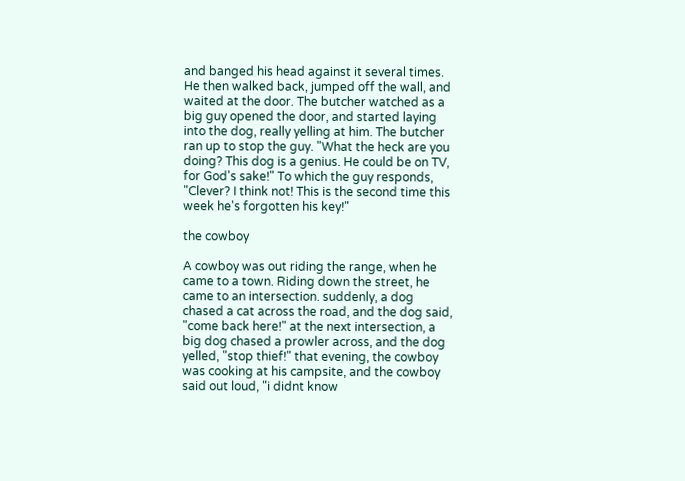and banged his head against it several times. He then walked back, jumped off the wall, and waited at the door. The butcher watched as a big guy opened the door, and started laying into the dog, really yelling at him. The butcher ran up to stop the guy. "What the heck are you doing? This dog is a genius. He could be on TV, for God's sake!" To which the guy responds, "Clever? I think not! This is the second time this week he's forgotten his key!"

the cowboy

A cowboy was out riding the range, when he came to a town. Riding down the street, he came to an intersection. suddenly, a dog chased a cat across the road, and the dog said, "come back here!" at the next intersection, a big dog chased a prowler across, and the dog yelled, "stop thief!" that evening, the cowboy was cooking at his campsite, and the cowboy said out loud, "i didnt know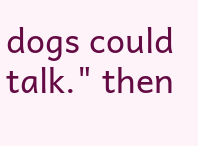dogs could talk." then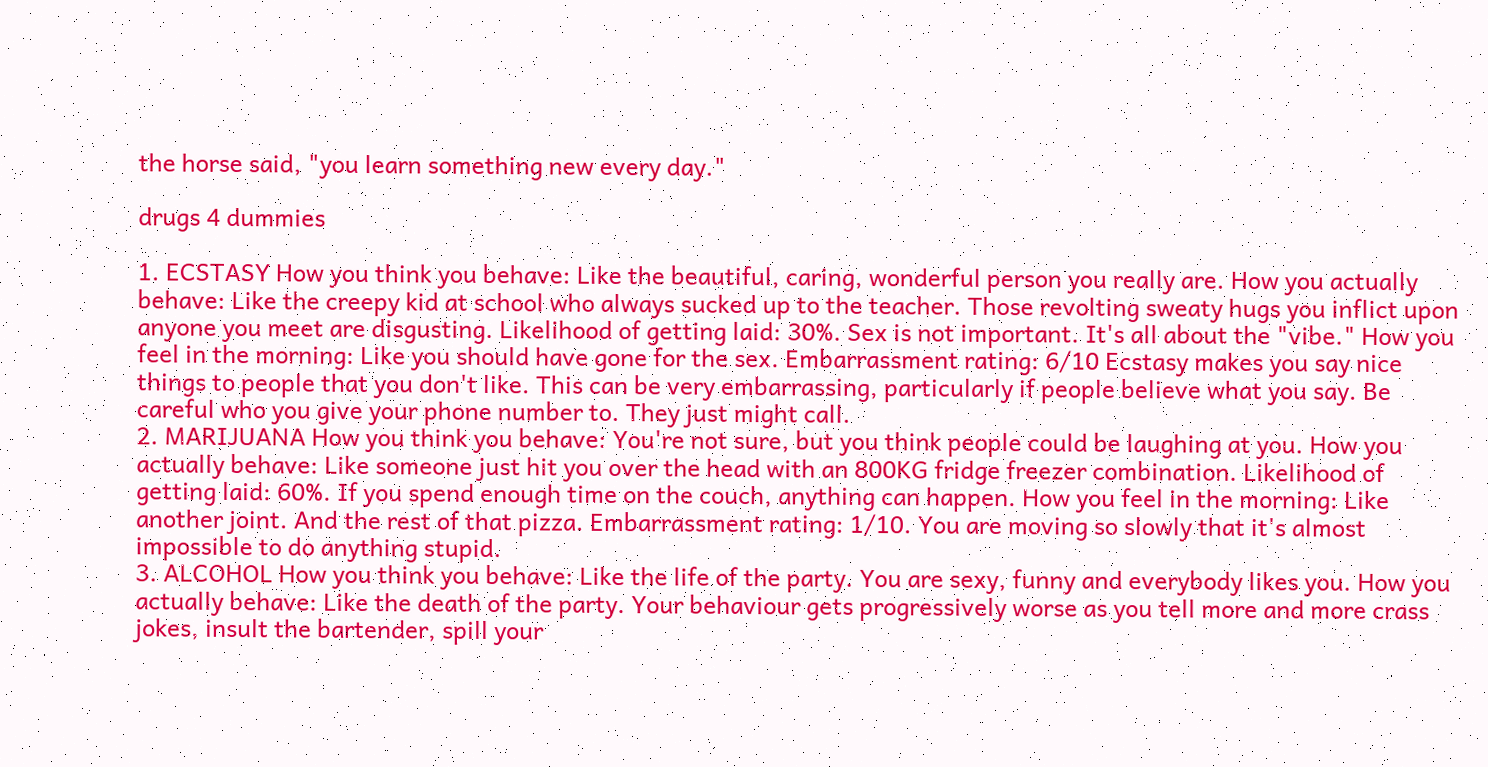the horse said, "you learn something new every day."

drugs 4 dummies

1. ECSTASY How you think you behave: Like the beautiful, caring, wonderful person you really are. How you actually behave: Like the creepy kid at school who always sucked up to the teacher. Those revolting sweaty hugs you inflict upon anyone you meet are disgusting. Likelihood of getting laid: 30%. Sex is not important. It's all about the "vibe." How you feel in the morning: Like you should have gone for the sex. Embarrassment rating: 6/10 Ecstasy makes you say nice things to people that you don't like. This can be very embarrassing, particularly if people believe what you say. Be careful who you give your phone number to. They just might call.
2. MARIJUANA How you think you behave: You're not sure, but you think people could be laughing at you. How you actually behave: Like someone just hit you over the head with an 800KG fridge freezer combination. Likelihood of getting laid: 60%. If you spend enough time on the couch, anything can happen. How you feel in the morning: Like another joint. And the rest of that pizza. Embarrassment rating: 1/10. You are moving so slowly that it's almost impossible to do anything stupid.
3. ALCOHOL How you think you behave: Like the life of the party. You are sexy, funny and everybody likes you. How you actually behave: Like the death of the party. Your behaviour gets progressively worse as you tell more and more crass jokes, insult the bartender, spill your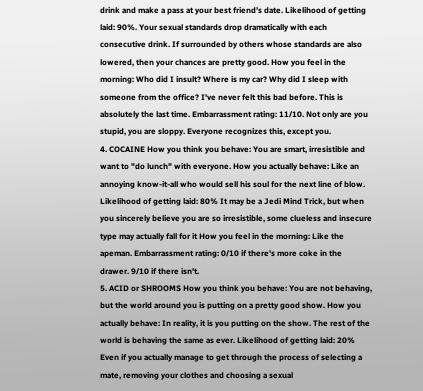drink and make a pass at your best friend’s date. Likelihood of getting laid: 90%. Your sexual standards drop dramatically with each consecutive drink. If surrounded by others whose standards are also lowered, then your chances are pretty good. How you feel in the morning: Who did I insult? Where is my car? Why did I sleep with someone from the office? I've never felt this bad before. This is absolutely the last time. Embarrassment rating: 11/10. Not only are you stupid, you are sloppy. Everyone recognizes this, except you.
4. COCAINE How you think you behave: You are smart, irresistible and want to "do lunch" with everyone. How you actually behave: Like an annoying know-it-all who would sell his soul for the next line of blow. Likelihood of getting laid: 80% It may be a Jedi Mind Trick, but when you sincerely believe you are so irresistible, some clueless and insecure type may actually fall for it How you feel in the morning: Like the apeman. Embarrassment rating: 0/10 if there's more coke in the drawer. 9/10 if there isn't.
5. ACID or SHROOMS How you think you behave: You are not behaving, but the world around you is putting on a pretty good show. How you actually behave: In reality, it is you putting on the show. The rest of the world is behaving the same as ever. Likelihood of getting laid: 20% Even if you actually manage to get through the process of selecting a mate, removing your clothes and choosing a sexual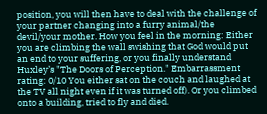position, you will then have to deal with the challenge of your partner changing into a furry animal/the devil/your mother. How you feel in the morning: Either you are climbing the wall swishing that God would put an end to your suffering, or you finally understand Huxley’s "The Doors of Perception." Embarrassment rating: 0/10 You either sat on the couch and laughed at the TV all night even if it was turned off). Or you climbed onto a building, tried to fly and died.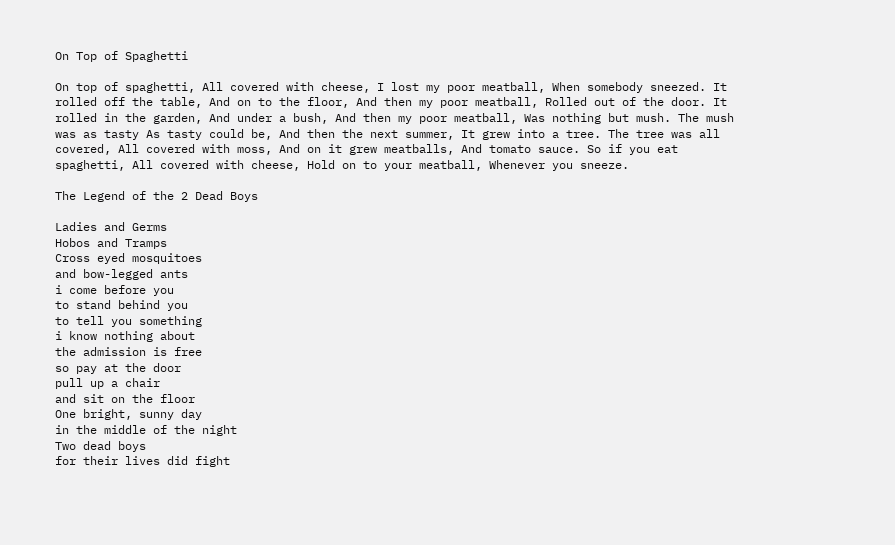On Top of Spaghetti

On top of spaghetti, All covered with cheese, I lost my poor meatball, When somebody sneezed. It rolled off the table, And on to the floor, And then my poor meatball, Rolled out of the door. It rolled in the garden, And under a bush, And then my poor meatball, Was nothing but mush. The mush was as tasty As tasty could be, And then the next summer, It grew into a tree. The tree was all covered, All covered with moss, And on it grew meatballs, And tomato sauce. So if you eat spaghetti, All covered with cheese, Hold on to your meatball, Whenever you sneeze.

The Legend of the 2 Dead Boys

Ladies and Germs
Hobos and Tramps
Cross eyed mosquitoes
and bow-legged ants
i come before you
to stand behind you
to tell you something
i know nothing about
the admission is free
so pay at the door
pull up a chair
and sit on the floor
One bright, sunny day
in the middle of the night
Two dead boys
for their lives did fight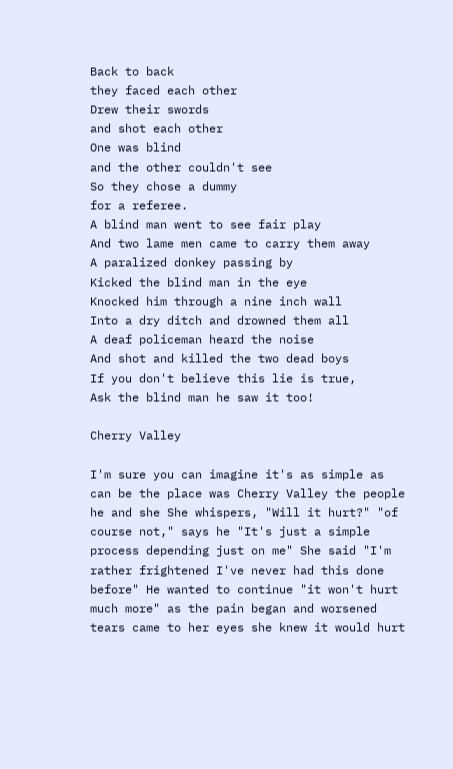Back to back
they faced each other
Drew their swords
and shot each other
One was blind
and the other couldn't see
So they chose a dummy
for a referee.
A blind man went to see fair play
And two lame men came to carry them away
A paralized donkey passing by
Kicked the blind man in the eye
Knocked him through a nine inch wall
Into a dry ditch and drowned them all
A deaf policeman heard the noise
And shot and killed the two dead boys
If you don't believe this lie is true,
Ask the blind man he saw it too!

Cherry Valley

I'm sure you can imagine it's as simple as can be the place was Cherry Valley the people he and she She whispers, "Will it hurt?" "of course not," says he "It's just a simple process depending just on me" She said "I'm rather frightened I've never had this done before" He wanted to continue "it won't hurt much more" as the pain began and worsened tears came to her eyes she knew it would hurt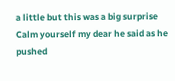a little but this was a big surprise Calm yourself my dear he said as he pushed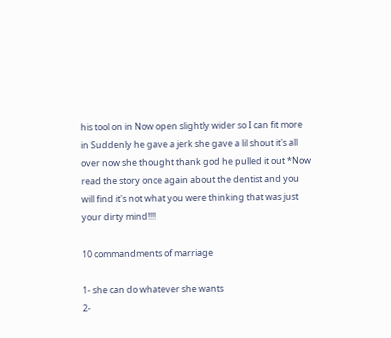his tool on in Now open slightly wider so I can fit more in Suddenly he gave a jerk she gave a lil shout it's all over now she thought thank god he pulled it out *Now read the story once again about the dentist and you will find it's not what you were thinking that was just your dirty mind!!!!

10 commandments of marriage

1- she can do whatever she wants
2-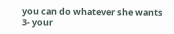you can do whatever she wants
3- your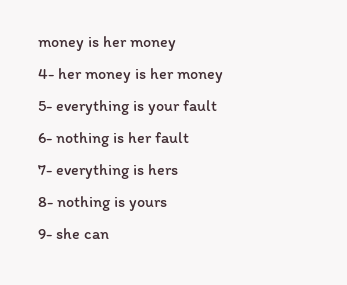money is her money
4- her money is her money
5- everything is your fault
6- nothing is her fault
7- everything is hers
8- nothing is yours
9- she can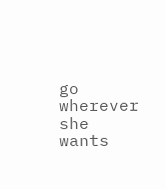go wherever she wants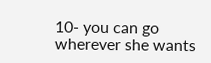10- you can go wherever she wants